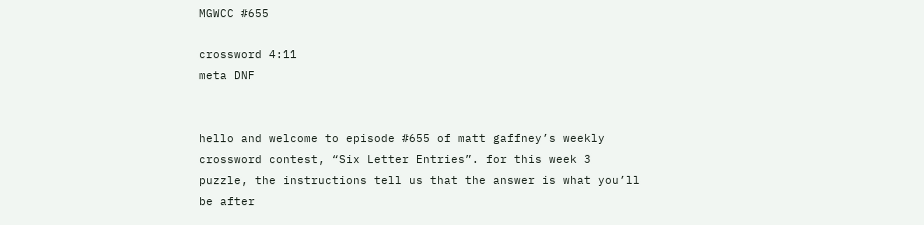MGWCC #655

crossword 4:11
meta DNF


hello and welcome to episode #655 of matt gaffney’s weekly crossword contest, “Six Letter Entries”. for this week 3 puzzle, the instructions tell us that the answer is what you’ll be after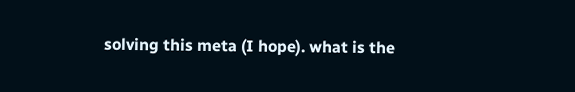solving this meta (I hope). what is the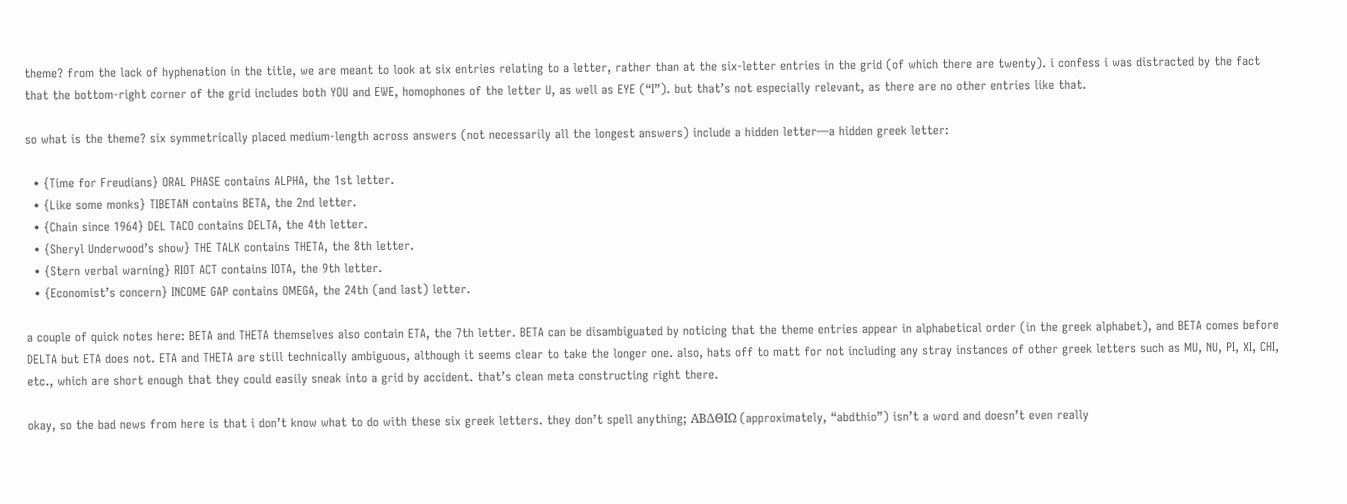theme? from the lack of hyphenation in the title, we are meant to look at six entries relating to a letter, rather than at the six-letter entries in the grid (of which there are twenty). i confess i was distracted by the fact that the bottom-right corner of the grid includes both YOU and EWE, homophones of the letter U, as well as EYE (“I”). but that’s not especially relevant, as there are no other entries like that.

so what is the theme? six symmetrically placed medium-length across answers (not necessarily all the longest answers) include a hidden letter—a hidden greek letter:

  • {Time for Freudians} ORAL PHASE contains ALPHA, the 1st letter.
  • {Like some monks} TIBETAN contains BETA, the 2nd letter.
  • {Chain since 1964} DEL TACO contains DELTA, the 4th letter.
  • {Sheryl Underwood’s show} THE TALK contains THETA, the 8th letter.
  • {Stern verbal warning} RIOT ACT contains IOTA, the 9th letter.
  • {Economist’s concern} INCOME GAP contains OMEGA, the 24th (and last) letter.

a couple of quick notes here: BETA and THETA themselves also contain ETA, the 7th letter. BETA can be disambiguated by noticing that the theme entries appear in alphabetical order (in the greek alphabet), and BETA comes before DELTA but ETA does not. ETA and THETA are still technically ambiguous, although it seems clear to take the longer one. also, hats off to matt for not including any stray instances of other greek letters such as MU, NU, PI, XI, CHI, etc., which are short enough that they could easily sneak into a grid by accident. that’s clean meta constructing right there.

okay, so the bad news from here is that i don’t know what to do with these six greek letters. they don’t spell anything; ABΔΘIΩ (approximately, “abdthio”) isn’t a word and doesn’t even really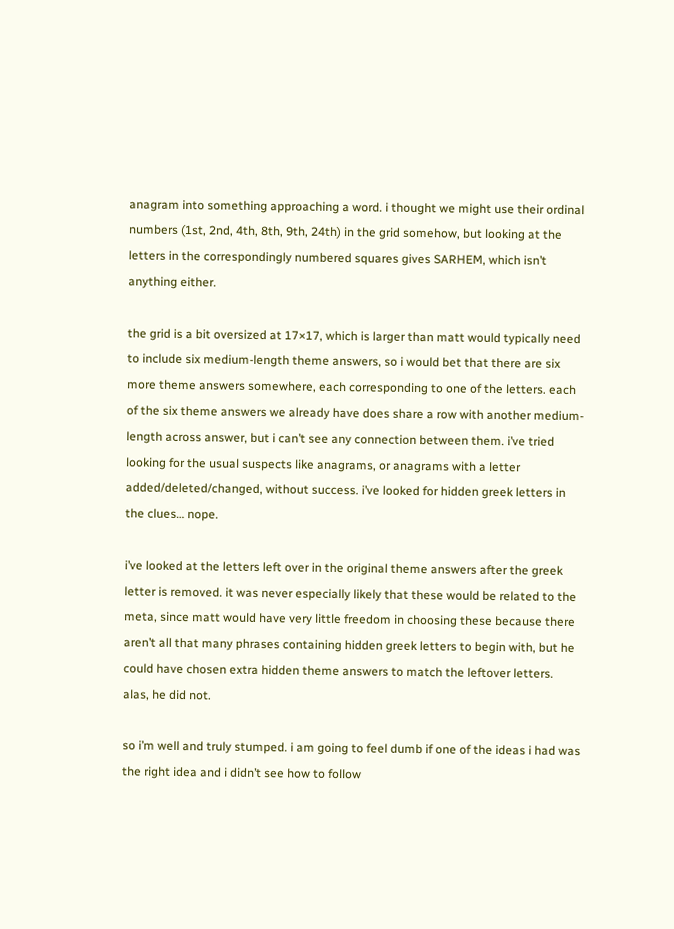anagram into something approaching a word. i thought we might use their ordinal numbers (1st, 2nd, 4th, 8th, 9th, 24th) in the grid somehow, but looking at the letters in the correspondingly numbered squares gives SARHEM, which isn’t anything either.

the grid is a bit oversized at 17×17, which is larger than matt would typically need to include six medium-length theme answers, so i would bet that there are six more theme answers somewhere, each corresponding to one of the letters. each of the six theme answers we already have does share a row with another medium-length across answer, but i can’t see any connection between them. i’ve tried looking for the usual suspects like anagrams, or anagrams with a letter added/deleted/changed, without success. i’ve looked for hidden greek letters in the clues… nope.

i’ve looked at the letters left over in the original theme answers after the greek letter is removed. it was never especially likely that these would be related to the meta, since matt would have very little freedom in choosing these because there aren’t all that many phrases containing hidden greek letters to begin with, but he could have chosen extra hidden theme answers to match the leftover letters. alas, he did not.

so i’m well and truly stumped. i am going to feel dumb if one of the ideas i had was the right idea and i didn’t see how to follow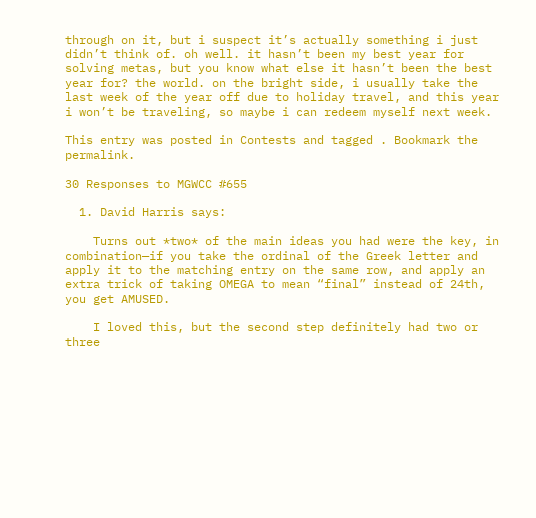through on it, but i suspect it’s actually something i just didn’t think of. oh well. it hasn’t been my best year for solving metas, but you know what else it hasn’t been the best year for? the world. on the bright side, i usually take the last week of the year off due to holiday travel, and this year i won’t be traveling, so maybe i can redeem myself next week.

This entry was posted in Contests and tagged . Bookmark the permalink.

30 Responses to MGWCC #655

  1. David Harris says:

    Turns out *two* of the main ideas you had were the key, in combination—if you take the ordinal of the Greek letter and apply it to the matching entry on the same row, and apply an extra trick of taking OMEGA to mean “final” instead of 24th, you get AMUSED.

    I loved this, but the second step definitely had two or three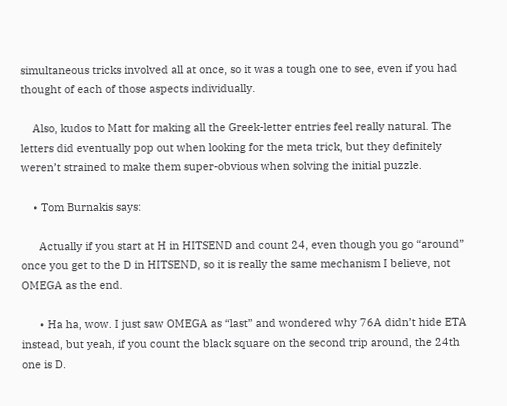simultaneous tricks involved all at once, so it was a tough one to see, even if you had thought of each of those aspects individually.

    Also, kudos to Matt for making all the Greek-letter entries feel really natural. The letters did eventually pop out when looking for the meta trick, but they definitely weren’t strained to make them super-obvious when solving the initial puzzle.

    • Tom Burnakis says:

      Actually if you start at H in HITSEND and count 24, even though you go “around” once you get to the D in HITSEND, so it is really the same mechanism I believe, not OMEGA as the end.

      • Ha ha, wow. I just saw OMEGA as “last” and wondered why 76A didn’t hide ETA instead, but yeah, if you count the black square on the second trip around, the 24th one is D.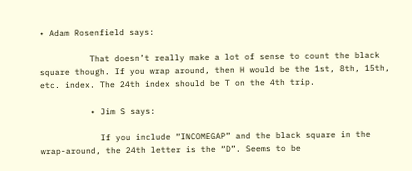• Adam Rosenfield says:

          That doesn’t really make a lot of sense to count the black square though. If you wrap around, then H would be the 1st, 8th, 15th, etc. index. The 24th index should be T on the 4th trip.

          • Jim S says:

            If you include “INCOMEGAP” and the black square in the wrap-around, the 24th letter is the “D”. Seems to be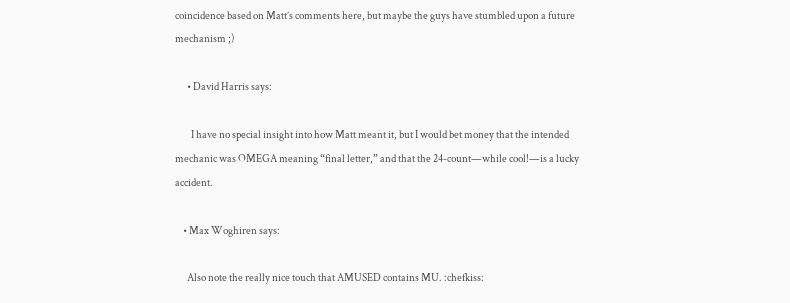coincidence based on Matt’s comments here, but maybe the guys have stumbled upon a future mechanism ;)

      • David Harris says:

        I have no special insight into how Matt meant it, but I would bet money that the intended mechanic was OMEGA meaning “final letter,” and that the 24-count—while cool!—is a lucky accident.

    • Max Woghiren says:

      Also note the really nice touch that AMUSED contains MU. :chefkiss: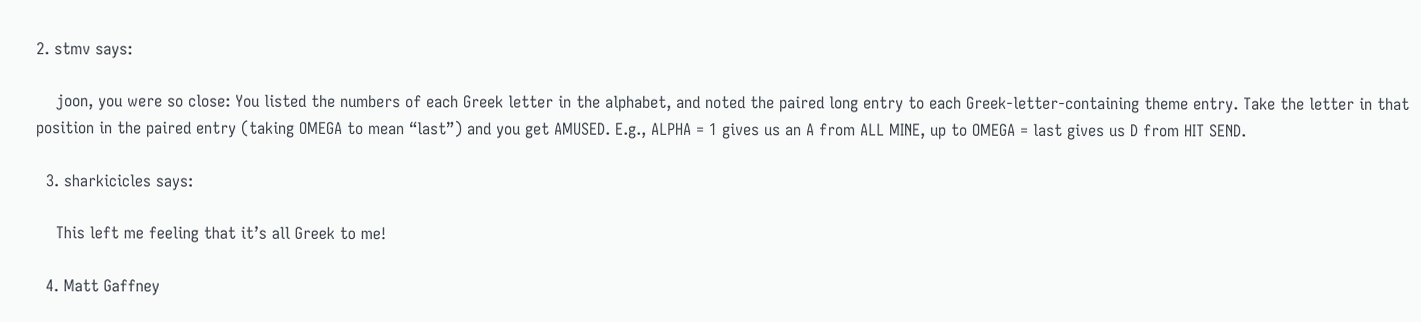2. stmv says:

    joon, you were so close: You listed the numbers of each Greek letter in the alphabet, and noted the paired long entry to each Greek-letter-containing theme entry. Take the letter in that position in the paired entry (taking OMEGA to mean “last”) and you get AMUSED. E.g., ALPHA = 1 gives us an A from ALL MINE, up to OMEGA = last gives us D from HIT SEND.

  3. sharkicicles says:

    This left me feeling that it’s all Greek to me!

  4. Matt Gaffney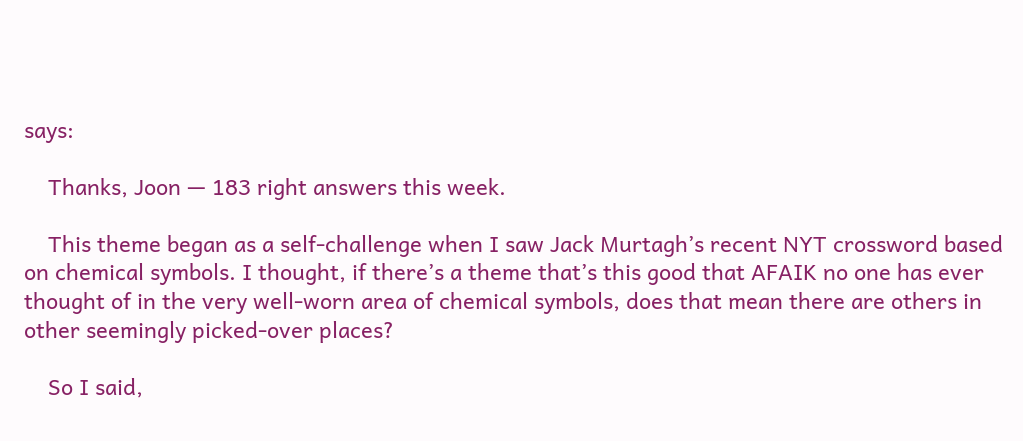says:

    Thanks, Joon — 183 right answers this week.

    This theme began as a self-challenge when I saw Jack Murtagh’s recent NYT crossword based on chemical symbols. I thought, if there’s a theme that’s this good that AFAIK no one has ever thought of in the very well-worn area of chemical symbols, does that mean there are others in other seemingly picked-over places?

    So I said,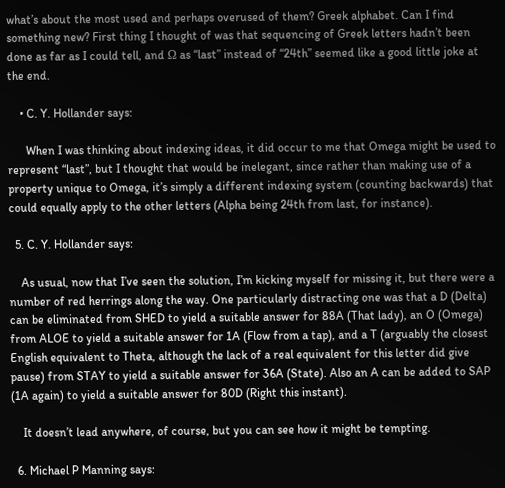what’s about the most used and perhaps overused of them? Greek alphabet. Can I find something new? First thing I thought of was that sequencing of Greek letters hadn’t been done as far as I could tell, and Ω as “last” instead of “24th” seemed like a good little joke at the end.

    • C. Y. Hollander says:

      When I was thinking about indexing ideas, it did occur to me that Omega might be used to represent “last”, but I thought that would be inelegant, since rather than making use of a property unique to Omega, it’s simply a different indexing system (counting backwards) that could equally apply to the other letters (Alpha being 24th from last, for instance).

  5. C. Y. Hollander says:

    As usual, now that I’ve seen the solution, I’m kicking myself for missing it, but there were a number of red herrings along the way. One particularly distracting one was that a D (Delta) can be eliminated from SHED to yield a suitable answer for 88A (That lady), an O (Omega) from ALOE to yield a suitable answer for 1A (Flow from a tap), and a T (arguably the closest English equivalent to Theta, although the lack of a real equivalent for this letter did give pause) from STAY to yield a suitable answer for 36A (State). Also an A can be added to SAP (1A again) to yield a suitable answer for 80D (Right this instant).

    It doesn’t lead anywhere, of course, but you can see how it might be tempting.

  6. Michael P Manning says: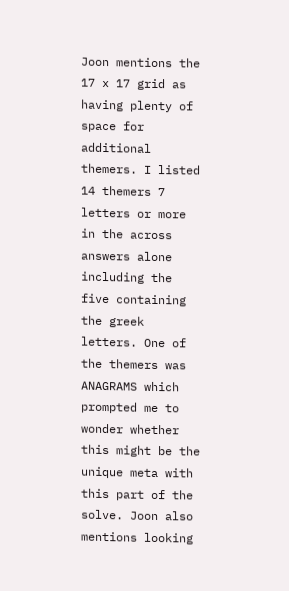Joon mentions the 17 x 17 grid as having plenty of space for additional themers. I listed 14 themers 7 letters or more in the across answers alone including the five containing the greek letters. One of the themers was ANAGRAMS which prompted me to wonder whether this might be the unique meta with this part of the solve. Joon also mentions looking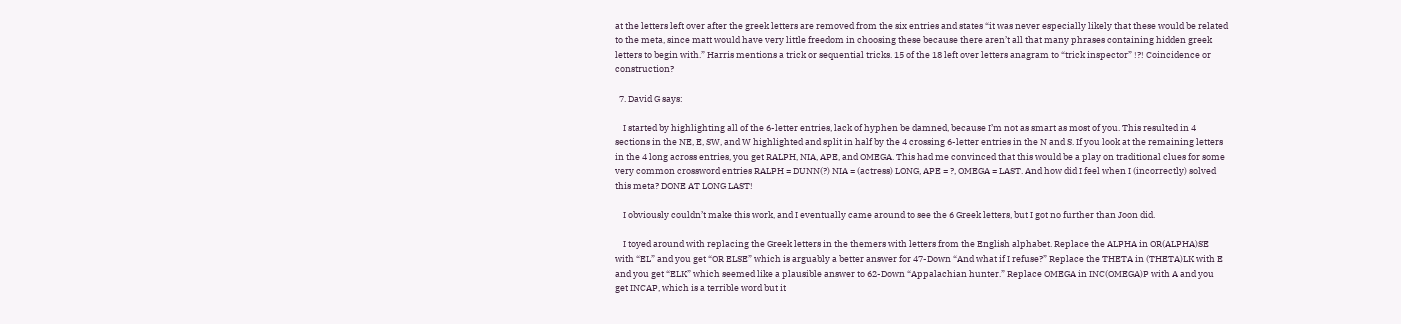at the letters left over after the greek letters are removed from the six entries and states “it was never especially likely that these would be related to the meta, since matt would have very little freedom in choosing these because there aren’t all that many phrases containing hidden greek letters to begin with.” Harris mentions a trick or sequential tricks. 15 of the 18 left over letters anagram to “trick inspector” !?! Coincidence or construction?

  7. David G says:

    I started by highlighting all of the 6-letter entries, lack of hyphen be damned, because I’m not as smart as most of you. This resulted in 4 sections in the NE, E, SW, and W highlighted and split in half by the 4 crossing 6-letter entries in the N and S. If you look at the remaining letters in the 4 long across entries, you get RALPH, NIA, APE, and OMEGA. This had me convinced that this would be a play on traditional clues for some very common crossword entries RALPH = DUNN(?) NIA = (actress) LONG, APE = ?, OMEGA = LAST. And how did I feel when I (incorrectly) solved this meta? DONE AT LONG LAST!

    I obviously couldn’t make this work, and I eventually came around to see the 6 Greek letters, but I got no further than Joon did.

    I toyed around with replacing the Greek letters in the themers with letters from the English alphabet. Replace the ALPHA in OR(ALPHA)SE with “EL” and you get “OR ELSE” which is arguably a better answer for 47-Down “And what if I refuse?” Replace the THETA in (THETA)LK with E and you get “ELK” which seemed like a plausible answer to 62-Down “Appalachian hunter.” Replace OMEGA in INC(OMEGA)P with A and you get INCAP, which is a terrible word but it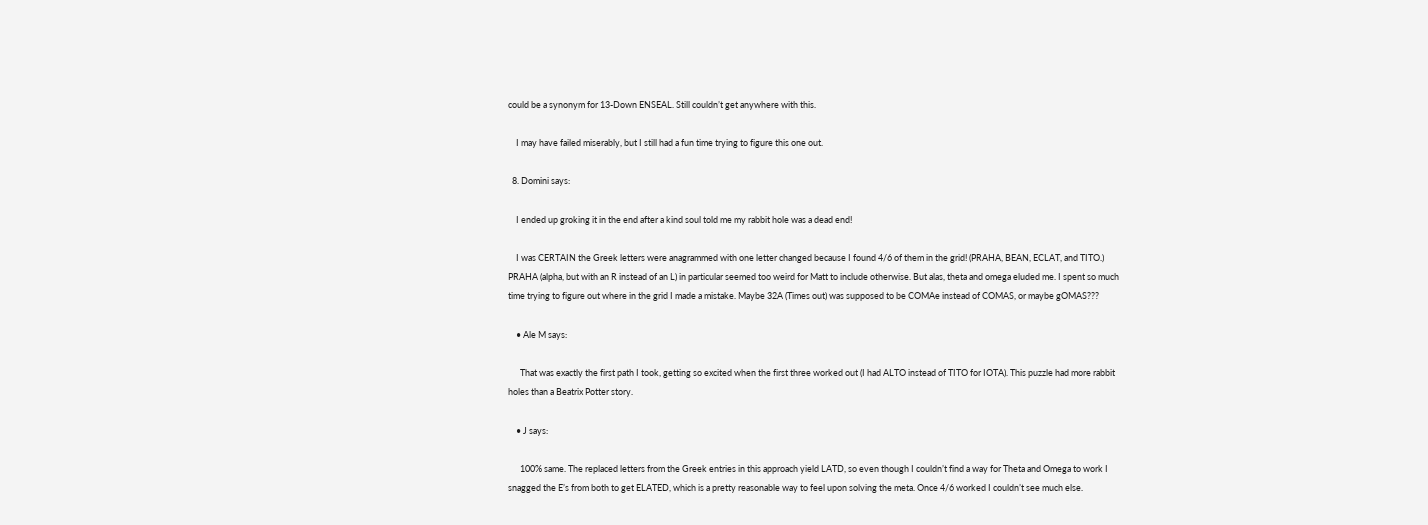could be a synonym for 13-Down ENSEAL. Still couldn’t get anywhere with this.

    I may have failed miserably, but I still had a fun time trying to figure this one out.

  8. Domini says:

    I ended up groking it in the end after a kind soul told me my rabbit hole was a dead end!

    I was CERTAIN the Greek letters were anagrammed with one letter changed because I found 4/6 of them in the grid! (PRAHA, BEAN, ECLAT, and TITO.) PRAHA (alpha, but with an R instead of an L) in particular seemed too weird for Matt to include otherwise. But alas, theta and omega eluded me. I spent so much time trying to figure out where in the grid I made a mistake. Maybe 32A (Times out) was supposed to be COMAe instead of COMAS, or maybe gOMAS???

    • Ale M says:

      That was exactly the first path I took, getting so excited when the first three worked out (I had ALTO instead of TITO for IOTA). This puzzle had more rabbit holes than a Beatrix Potter story.

    • J says:

      100% same. The replaced letters from the Greek entries in this approach yield LATD, so even though I couldn’t find a way for Theta and Omega to work I snagged the E’s from both to get ELATED, which is a pretty reasonable way to feel upon solving the meta. Once 4/6 worked I couldn’t see much else.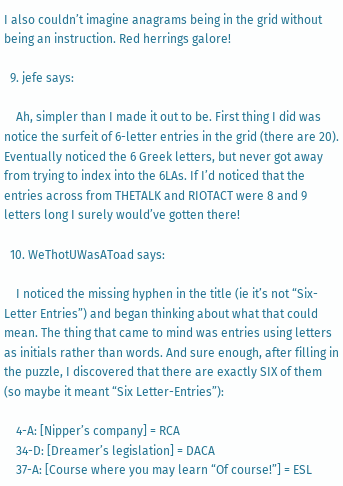I also couldn’t imagine anagrams being in the grid without being an instruction. Red herrings galore!

  9. jefe says:

    Ah, simpler than I made it out to be. First thing I did was notice the surfeit of 6-letter entries in the grid (there are 20). Eventually noticed the 6 Greek letters, but never got away from trying to index into the 6LAs. If I’d noticed that the entries across from THETALK and RIOTACT were 8 and 9 letters long I surely would’ve gotten there!

  10. WeThotUWasAToad says:

    I noticed the missing hyphen in the title (ie it’s not “Six-Letter Entries”) and began thinking about what that could mean. The thing that came to mind was entries using letters as initials rather than words. And sure enough, after filling in the puzzle, I discovered that there are exactly SIX of them (so maybe it meant “Six Letter-Entries”):

    4-A: [Nipper’s company] = RCA
    34-D: [Dreamer’s legislation] = DACA
    37-A: [Course where you may learn “Of course!”] = ESL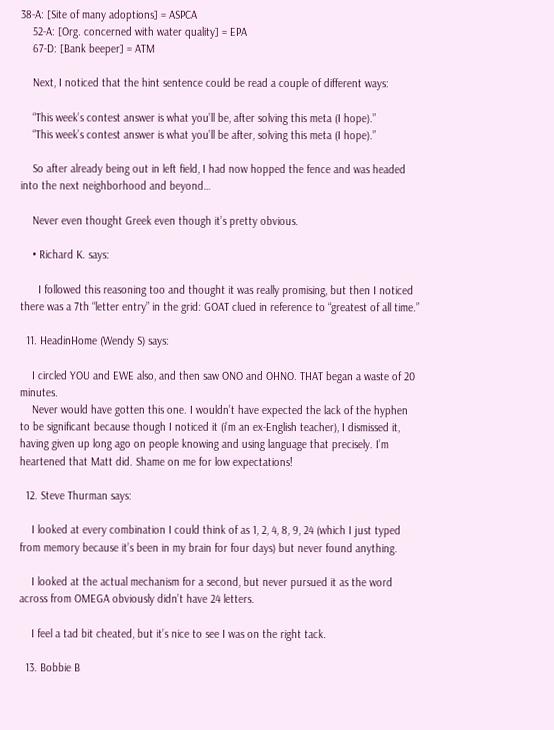38-A: [Site of many adoptions] = ASPCA
    52-A: [Org. concerned with water quality] = EPA
    67-D: [Bank beeper] = ATM

    Next, I noticed that the hint sentence could be read a couple of different ways:

    “This week’s contest answer is what you’ll be, after solving this meta (I hope).”
    “This week’s contest answer is what you’ll be after, solving this meta (I hope).”

    So after already being out in left field, I had now hopped the fence and was headed into the next neighborhood and beyond…

    Never even thought Greek even though it’s pretty obvious.

    • Richard K. says:

      I followed this reasoning too and thought it was really promising, but then I noticed there was a 7th “letter entry” in the grid: GOAT clued in reference to “greatest of all time.”

  11. HeadinHome (Wendy S) says:

    I circled YOU and EWE also, and then saw ONO and OHNO. THAT began a waste of 20 minutes.
    Never would have gotten this one. I wouldn’t have expected the lack of the hyphen to be significant because though I noticed it (i’m an ex-English teacher), I dismissed it, having given up long ago on people knowing and using language that precisely. I’m heartened that Matt did. Shame on me for low expectations!

  12. Steve Thurman says:

    I looked at every combination I could think of as 1, 2, 4, 8, 9, 24 (which I just typed from memory because it’s been in my brain for four days) but never found anything.

    I looked at the actual mechanism for a second, but never pursued it as the word across from OMEGA obviously didn’t have 24 letters.

    I feel a tad bit cheated, but it’s nice to see I was on the right tack.

  13. Bobbie B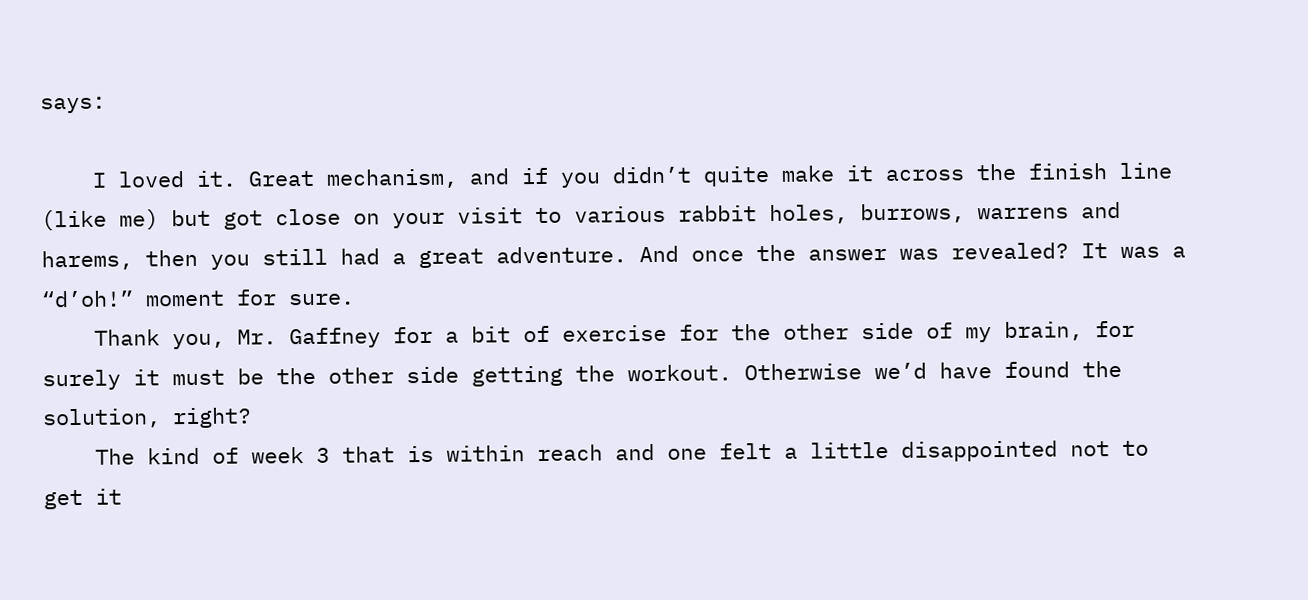says:

    I loved it. Great mechanism, and if you didn’t quite make it across the finish line (like me) but got close on your visit to various rabbit holes, burrows, warrens and harems, then you still had a great adventure. And once the answer was revealed? It was a “d’oh!” moment for sure.
    Thank you, Mr. Gaffney for a bit of exercise for the other side of my brain, for surely it must be the other side getting the workout. Otherwise we’d have found the solution, right?
    The kind of week 3 that is within reach and one felt a little disappointed not to get it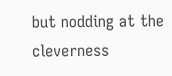but nodding at the cleverness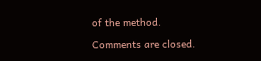of the method.

Comments are closed.